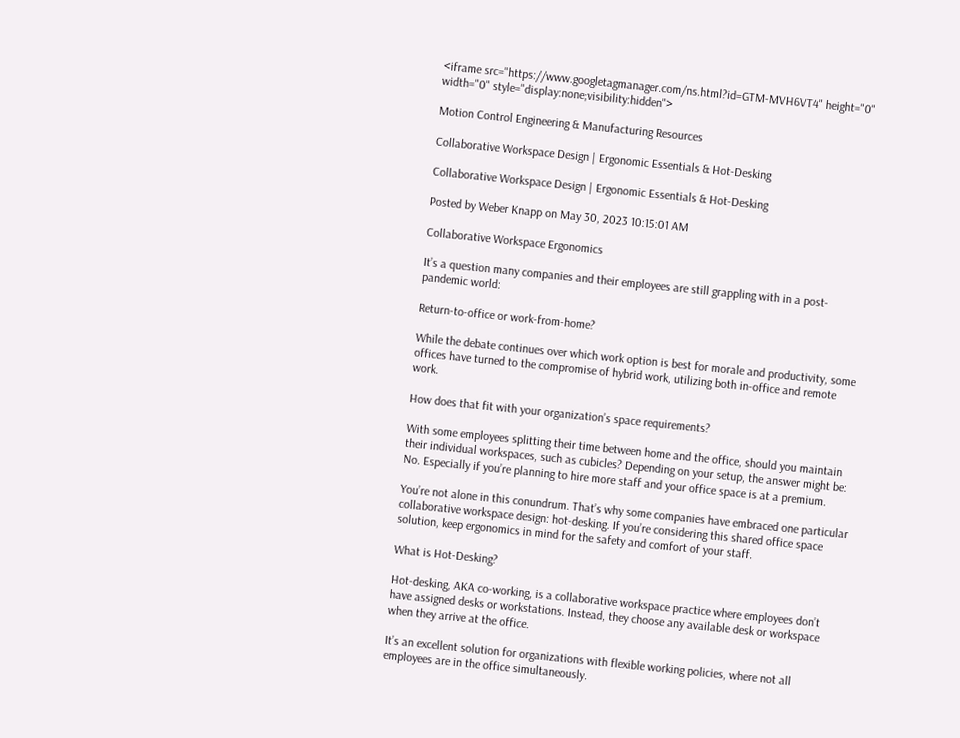<iframe src="https://www.googletagmanager.com/ns.html?id=GTM-MVH6VT4" height="0" width="0" style="display:none;visibility:hidden">

Motion Control Engineering & Manufacturing Resources

Collaborative Workspace Design | Ergonomic Essentials & Hot-Desking

Collaborative Workspace Design | Ergonomic Essentials & Hot-Desking

Posted by Weber Knapp on May 30, 2023 10:15:01 AM

Collaborative Workspace Ergonomics

It’s a question many companies and their employees are still grappling with in a post-pandemic world:

Return-to-office or work-from-home?

While the debate continues over which work option is best for morale and productivity, some offices have turned to the compromise of hybrid work, utilizing both in-office and remote work.

How does that fit with your organization’s space requirements?

With some employees splitting their time between home and the office, should you maintain their individual workspaces, such as cubicles? Depending on your setup, the answer might be: No. Especially if you’re planning to hire more staff and your office space is at a premium.

You’re not alone in this conundrum. That’s why some companies have embraced one particular collaborative workspace design: hot-desking. If you’re considering this shared office space solution, keep ergonomics in mind for the safety and comfort of your staff.

What is Hot-Desking?

Hot-desking, AKA co-working, is a collaborative workspace practice where employees don’t have assigned desks or workstations. Instead, they choose any available desk or workspace when they arrive at the office.

It’s an excellent solution for organizations with flexible working policies, where not all employees are in the office simultaneously.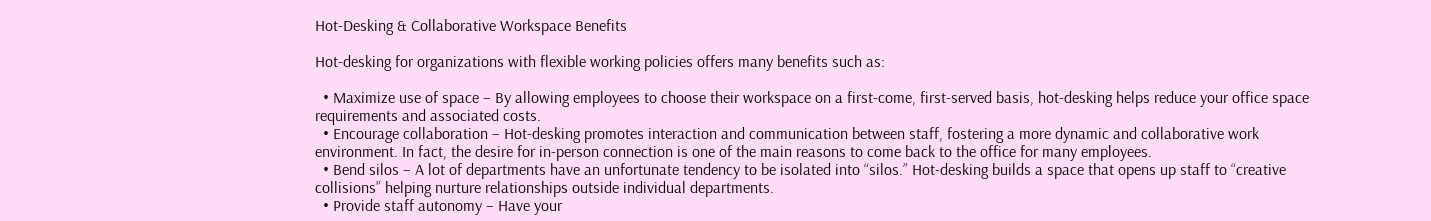Hot-Desking & Collaborative Workspace Benefits

Hot-desking for organizations with flexible working policies offers many benefits such as:

  • Maximize use of space – By allowing employees to choose their workspace on a first-come, first-served basis, hot-desking helps reduce your office space requirements and associated costs.
  • Encourage collaboration – Hot-desking promotes interaction and communication between staff, fostering a more dynamic and collaborative work environment. In fact, the desire for in-person connection is one of the main reasons to come back to the office for many employees.
  • Bend silos – A lot of departments have an unfortunate tendency to be isolated into “silos.” Hot-desking builds a space that opens up staff to “creative collisions” helping nurture relationships outside individual departments.
  • Provide staff autonomy – Have your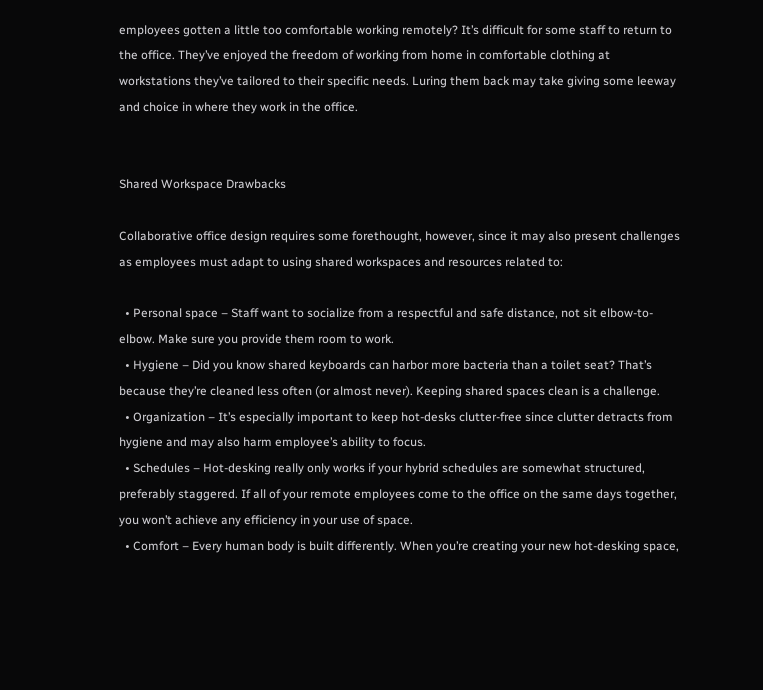employees gotten a little too comfortable working remotely? It’s difficult for some staff to return to the office. They’ve enjoyed the freedom of working from home in comfortable clothing at workstations they’ve tailored to their specific needs. Luring them back may take giving some leeway and choice in where they work in the office.


Shared Workspace Drawbacks

Collaborative office design requires some forethought, however, since it may also present challenges as employees must adapt to using shared workspaces and resources related to:

  • Personal space – Staff want to socialize from a respectful and safe distance, not sit elbow-to-elbow. Make sure you provide them room to work.
  • Hygiene – Did you know shared keyboards can harbor more bacteria than a toilet seat? That’s because they’re cleaned less often (or almost never). Keeping shared spaces clean is a challenge.
  • Organization – It’s especially important to keep hot-desks clutter-free since clutter detracts from hygiene and may also harm employee’s ability to focus.
  • Schedules – Hot-desking really only works if your hybrid schedules are somewhat structured, preferably staggered. If all of your remote employees come to the office on the same days together, you won’t achieve any efficiency in your use of space.
  • Comfort – Every human body is built differently. When you’re creating your new hot-desking space,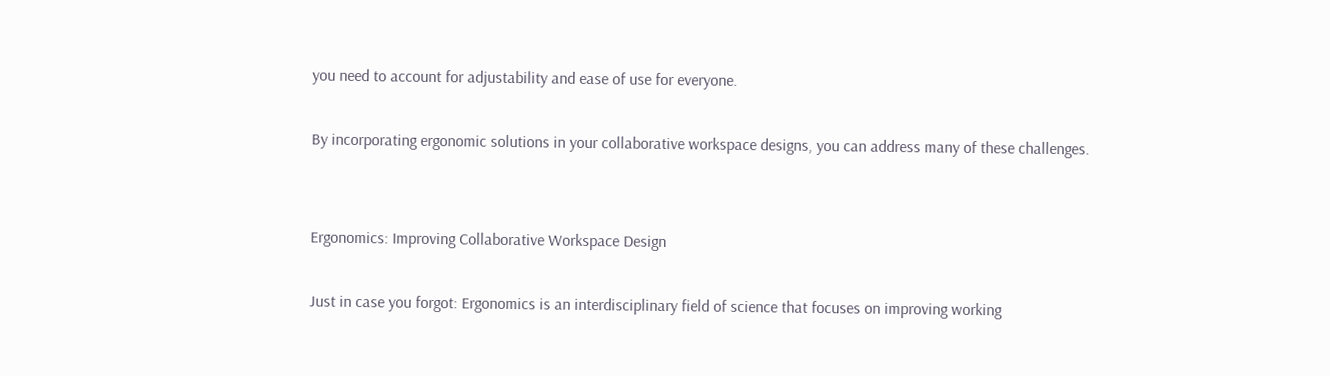you need to account for adjustability and ease of use for everyone.

By incorporating ergonomic solutions in your collaborative workspace designs, you can address many of these challenges.


Ergonomics: Improving Collaborative Workspace Design

Just in case you forgot: Ergonomics is an interdisciplinary field of science that focuses on improving working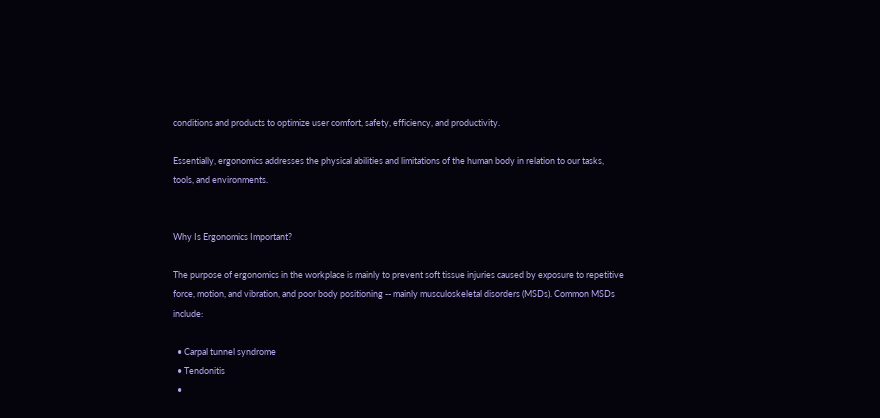conditions and products to optimize user comfort, safety, efficiency, and productivity.

Essentially, ergonomics addresses the physical abilities and limitations of the human body in relation to our tasks, tools, and environments.


Why Is Ergonomics Important?

The purpose of ergonomics in the workplace is mainly to prevent soft tissue injuries caused by exposure to repetitive force, motion, and vibration, and poor body positioning -- mainly musculoskeletal disorders (MSDs). Common MSDs include:

  • Carpal tunnel syndrome
  • Tendonitis
  •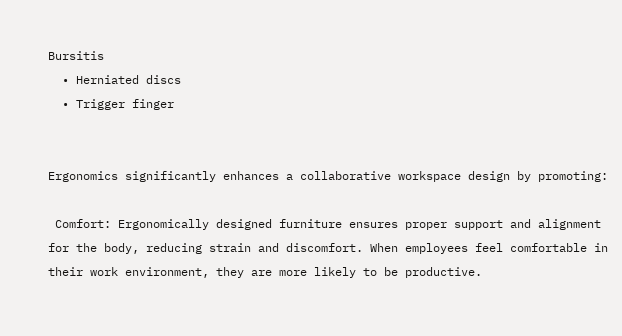Bursitis
  • Herniated discs
  • Trigger finger


Ergonomics significantly enhances a collaborative workspace design by promoting:

 Comfort: Ergonomically designed furniture ensures proper support and alignment for the body, reducing strain and discomfort. When employees feel comfortable in their work environment, they are more likely to be productive.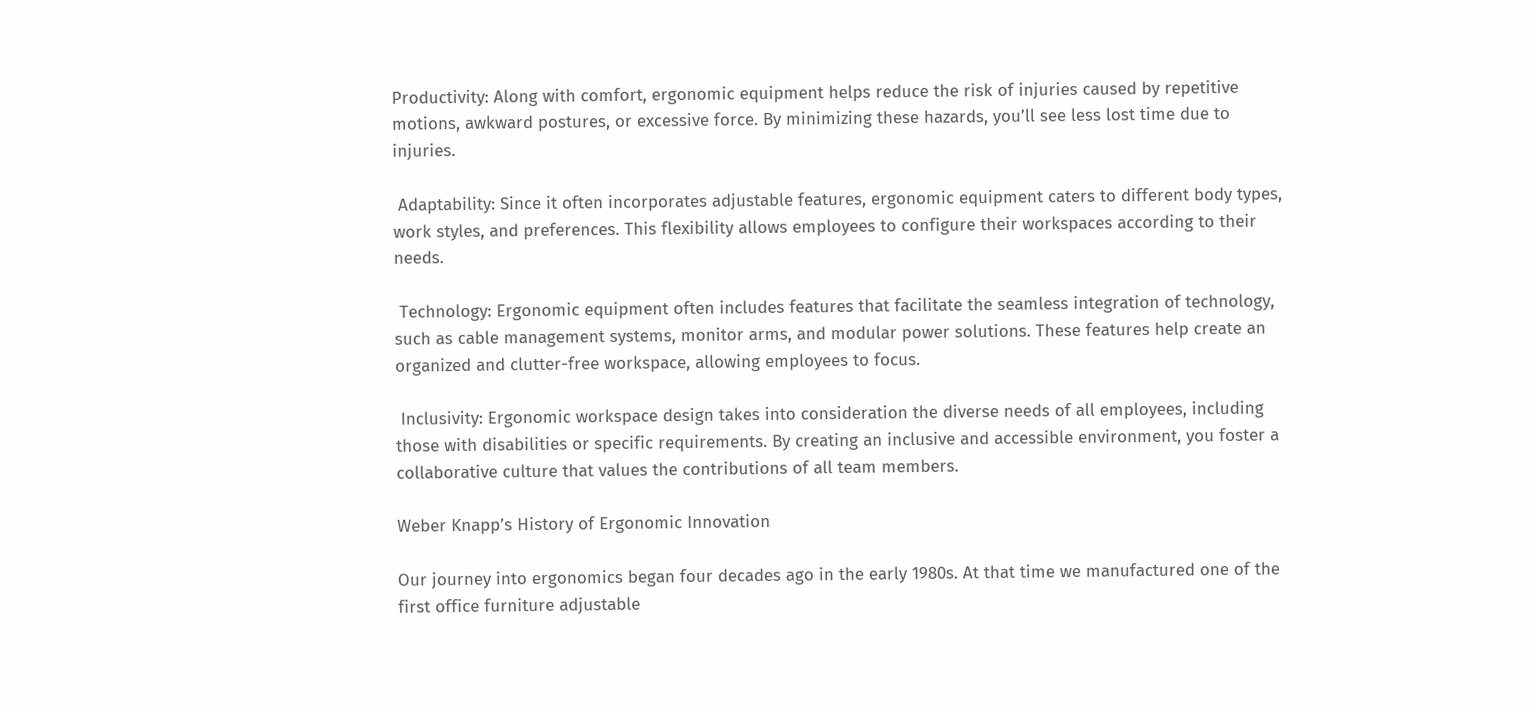Productivity: Along with comfort, ergonomic equipment helps reduce the risk of injuries caused by repetitive motions, awkward postures, or excessive force. By minimizing these hazards, you’ll see less lost time due to injuries.

 Adaptability: Since it often incorporates adjustable features, ergonomic equipment caters to different body types, work styles, and preferences. This flexibility allows employees to configure their workspaces according to their needs.

 Technology: Ergonomic equipment often includes features that facilitate the seamless integration of technology, such as cable management systems, monitor arms, and modular power solutions. These features help create an organized and clutter-free workspace, allowing employees to focus.

 Inclusivity: Ergonomic workspace design takes into consideration the diverse needs of all employees, including those with disabilities or specific requirements. By creating an inclusive and accessible environment, you foster a collaborative culture that values the contributions of all team members.

Weber Knapp’s History of Ergonomic Innovation

Our journey into ergonomics began four decades ago in the early 1980s. At that time we manufactured one of the first office furniture adjustable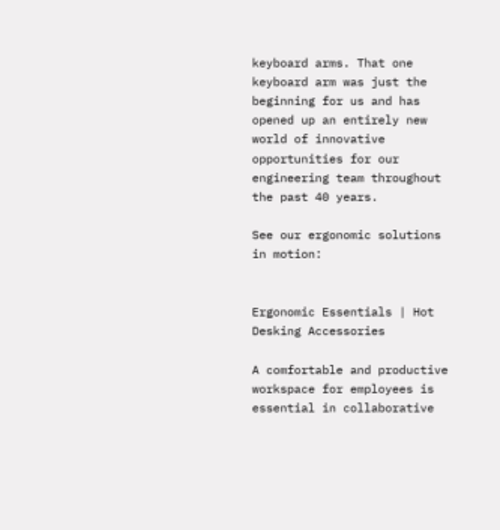keyboard arms. That one keyboard arm was just the beginning for us and has opened up an entirely new world of innovative opportunities for our engineering team throughout the past 40 years.

See our ergonomic solutions in motion:


Ergonomic Essentials | Hot Desking Accessories

A comfortable and productive workspace for employees is essential in collaborative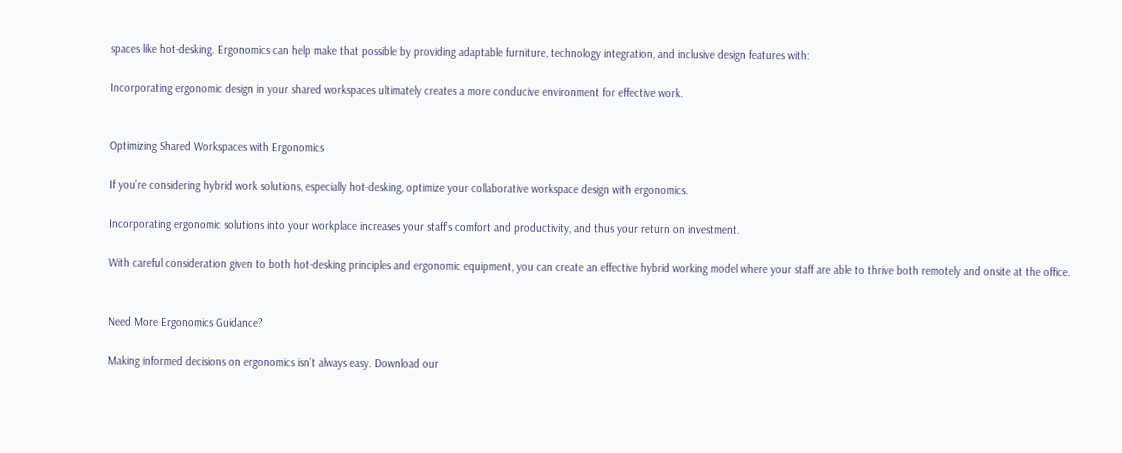spaces like hot-desking. Ergonomics can help make that possible by providing adaptable furniture, technology integration, and inclusive design features with:

Incorporating ergonomic design in your shared workspaces ultimately creates a more conducive environment for effective work.


Optimizing Shared Workspaces with Ergonomics

If you’re considering hybrid work solutions, especially hot-desking, optimize your collaborative workspace design with ergonomics.

Incorporating ergonomic solutions into your workplace increases your staff’s comfort and productivity, and thus your return on investment.

With careful consideration given to both hot-desking principles and ergonomic equipment, you can create an effective hybrid working model where your staff are able to thrive both remotely and onsite at the office.


Need More Ergonomics Guidance?

Making informed decisions on ergonomics isn’t always easy. Download our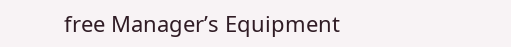free Manager’s Equipment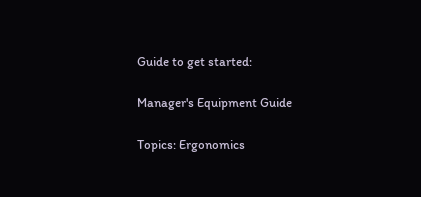Guide to get started:

Manager's Equipment Guide

Topics: Ergonomics